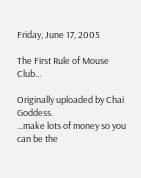Friday, June 17, 2005

The First Rule of Mouse Club...

Originally uploaded by Chai Goddess.
...make lots of money so you can be the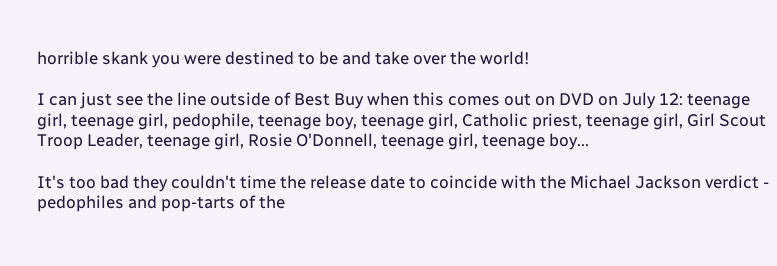horrible skank you were destined to be and take over the world!

I can just see the line outside of Best Buy when this comes out on DVD on July 12: teenage girl, teenage girl, pedophile, teenage boy, teenage girl, Catholic priest, teenage girl, Girl Scout Troop Leader, teenage girl, Rosie O'Donnell, teenage girl, teenage boy...

It's too bad they couldn't time the release date to coincide with the Michael Jackson verdict - pedophiles and pop-tarts of the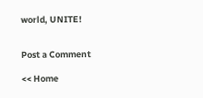world, UNITE!


Post a Comment

<< Home